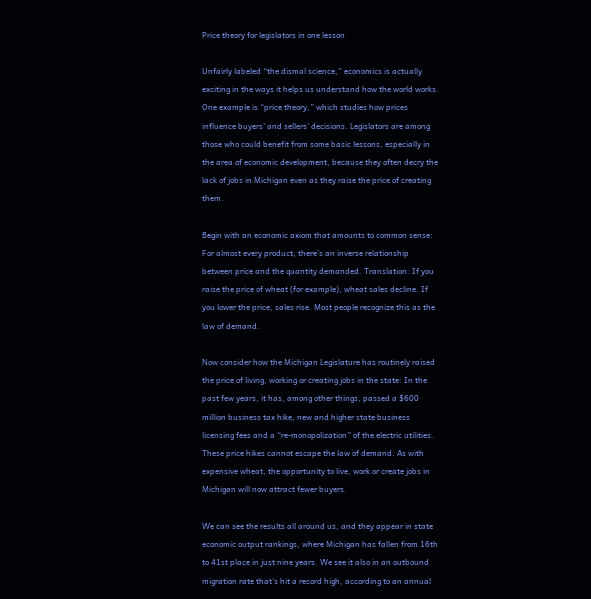Price theory for legislators in one lesson

Unfairly labeled “the dismal science,” economics is actually exciting in the ways it helps us understand how the world works. One example is “price theory,” which studies how prices influence buyers’ and sellers’ decisions. Legislators are among those who could benefit from some basic lessons, especially in the area of economic development, because they often decry the lack of jobs in Michigan even as they raise the price of creating them.

Begin with an economic axiom that amounts to common sense: For almost every product, there’s an inverse relationship between price and the quantity demanded. Translation: If you raise the price of wheat (for example), wheat sales decline. If you lower the price, sales rise. Most people recognize this as the law of demand.

Now consider how the Michigan Legislature has routinely raised the price of living, working or creating jobs in the state: In the past few years, it has, among other things, passed a $600 million business tax hike, new and higher state business licensing fees and a “re-monopolization” of the electric utilities. These price hikes cannot escape the law of demand. As with expensive wheat, the opportunity to live, work or create jobs in Michigan will now attract fewer buyers.

We can see the results all around us, and they appear in state economic output rankings, where Michigan has fallen from 16th to 41st place in just nine years. We see it also in an outbound migration rate that’s hit a record high, according to an annual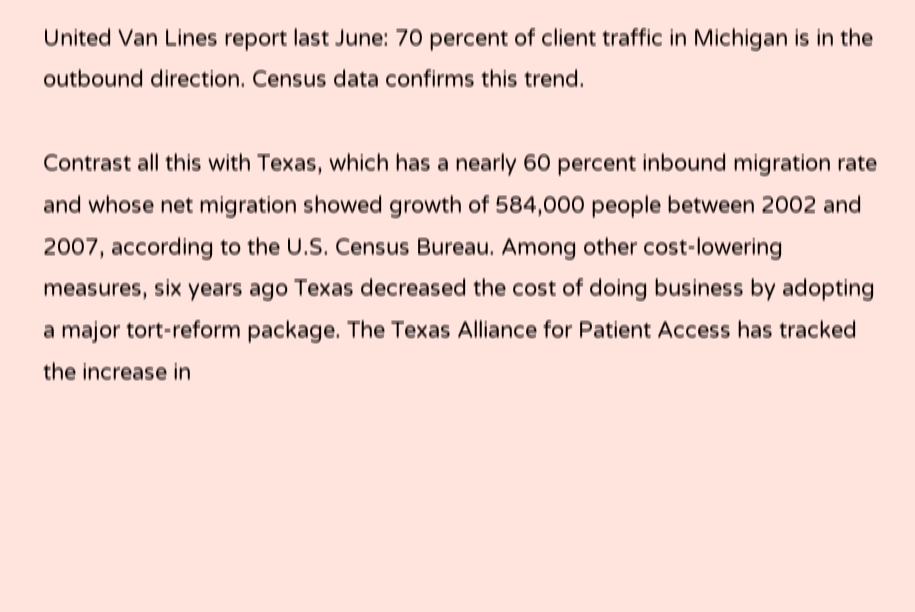United Van Lines report last June: 70 percent of client traffic in Michigan is in the outbound direction. Census data confirms this trend.

Contrast all this with Texas, which has a nearly 60 percent inbound migration rate and whose net migration showed growth of 584,000 people between 2002 and 2007, according to the U.S. Census Bureau. Among other cost-lowering measures, six years ago Texas decreased the cost of doing business by adopting a major tort-reform package. The Texas Alliance for Patient Access has tracked the increase in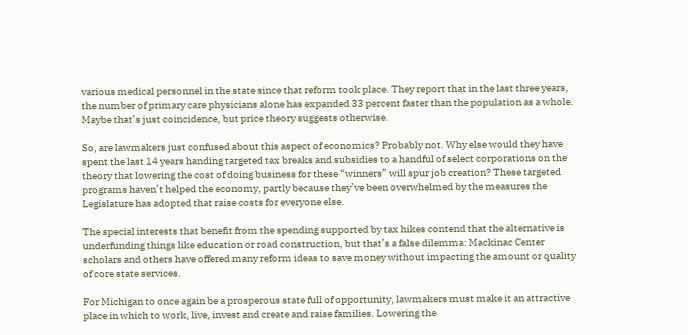various medical personnel in the state since that reform took place. They report that in the last three years, the number of primary care physicians alone has expanded 33 percent faster than the population as a whole. Maybe that’s just coincidence, but price theory suggests otherwise.

So, are lawmakers just confused about this aspect of economics? Probably not. Why else would they have spent the last 14 years handing targeted tax breaks and subsidies to a handful of select corporations on the theory that lowering the cost of doing business for these “winners” will spur job creation? These targeted programs haven’t helped the economy, partly because they’ve been overwhelmed by the measures the Legislature has adopted that raise costs for everyone else.

The special interests that benefit from the spending supported by tax hikes contend that the alternative is underfunding things like education or road construction, but that’s a false dilemma: Mackinac Center scholars and others have offered many reform ideas to save money without impacting the amount or quality of core state services.

For Michigan to once again be a prosperous state full of opportunity, lawmakers must make it an attractive place in which to work, live, invest and create and raise families. Lowering the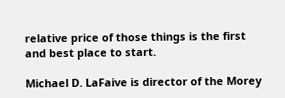relative price of those things is the first and best place to start.

Michael D. LaFaive is director of the Morey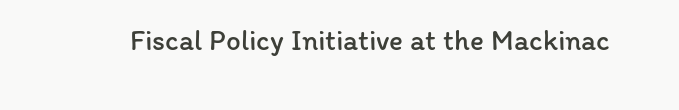Fiscal Policy Initiative at the Mackinac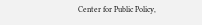Center for Public Policy,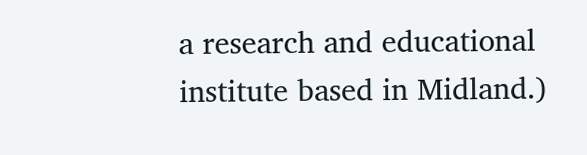a research and educational institute based in Midland.)